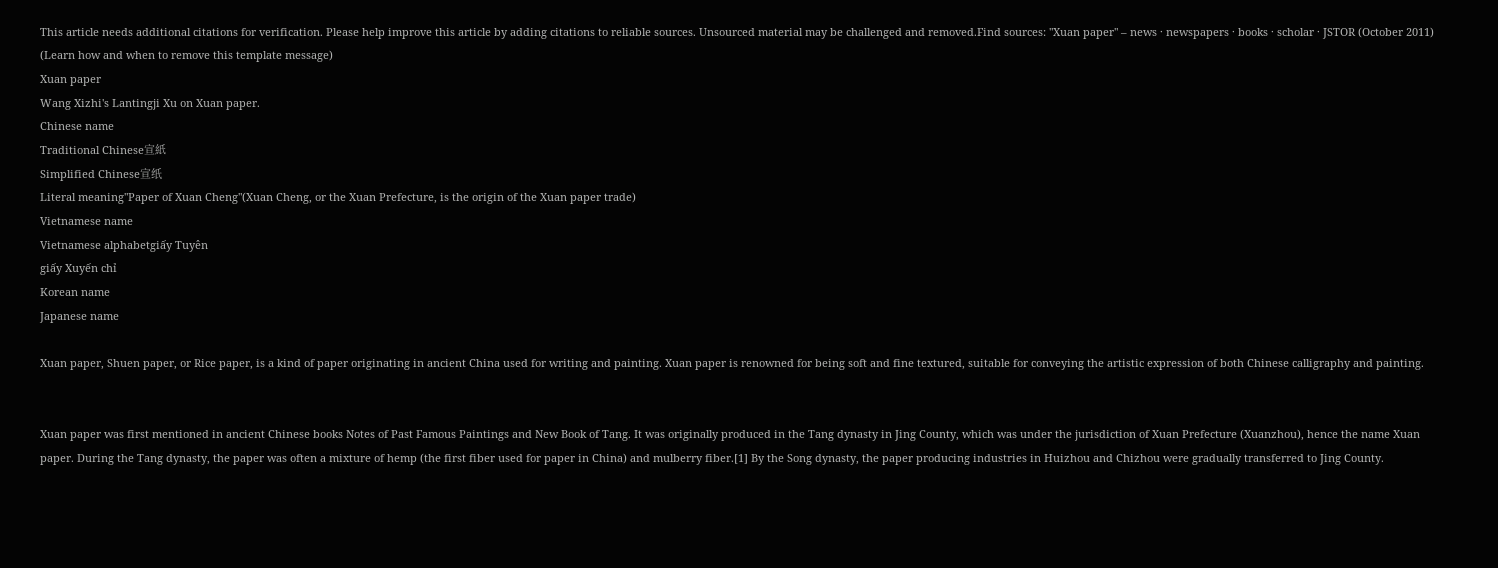This article needs additional citations for verification. Please help improve this article by adding citations to reliable sources. Unsourced material may be challenged and removed.Find sources: "Xuan paper" – news · newspapers · books · scholar · JSTOR (October 2011) (Learn how and when to remove this template message)
Xuan paper
Wang Xizhi's Lantingji Xu on Xuan paper.
Chinese name
Traditional Chinese宣紙
Simplified Chinese宣纸
Literal meaning"Paper of Xuan Cheng"(Xuan Cheng, or the Xuan Prefecture, is the origin of the Xuan paper trade)
Vietnamese name
Vietnamese alphabetgiấy Tuyên
giấy Xuyến chỉ
Korean name
Japanese name

Xuan paper, Shuen paper, or Rice paper, is a kind of paper originating in ancient China used for writing and painting. Xuan paper is renowned for being soft and fine textured, suitable for conveying the artistic expression of both Chinese calligraphy and painting.


Xuan paper was first mentioned in ancient Chinese books Notes of Past Famous Paintings and New Book of Tang. It was originally produced in the Tang dynasty in Jing County, which was under the jurisdiction of Xuan Prefecture (Xuanzhou), hence the name Xuan paper. During the Tang dynasty, the paper was often a mixture of hemp (the first fiber used for paper in China) and mulberry fiber.[1] By the Song dynasty, the paper producing industries in Huizhou and Chizhou were gradually transferred to Jing County.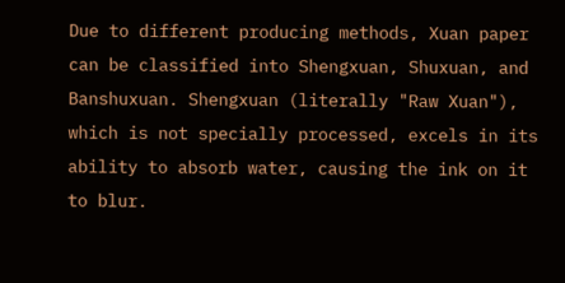Due to different producing methods, Xuan paper can be classified into Shengxuan, Shuxuan, and Banshuxuan. Shengxuan (literally "Raw Xuan"), which is not specially processed, excels in its ability to absorb water, causing the ink on it to blur.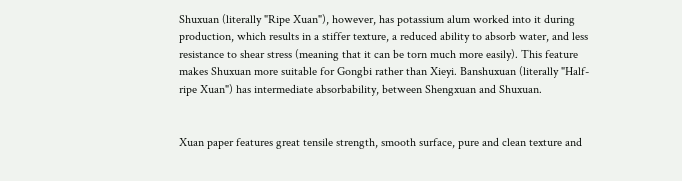Shuxuan (literally "Ripe Xuan"), however, has potassium alum worked into it during production, which results in a stiffer texture, a reduced ability to absorb water, and less resistance to shear stress (meaning that it can be torn much more easily). This feature makes Shuxuan more suitable for Gongbi rather than Xieyi. Banshuxuan (literally "Half-ripe Xuan") has intermediate absorbability, between Shengxuan and Shuxuan.


Xuan paper features great tensile strength, smooth surface, pure and clean texture and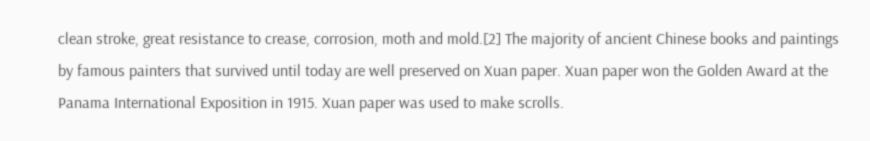clean stroke, great resistance to crease, corrosion, moth and mold.[2] The majority of ancient Chinese books and paintings by famous painters that survived until today are well preserved on Xuan paper. Xuan paper won the Golden Award at the Panama International Exposition in 1915. Xuan paper was used to make scrolls.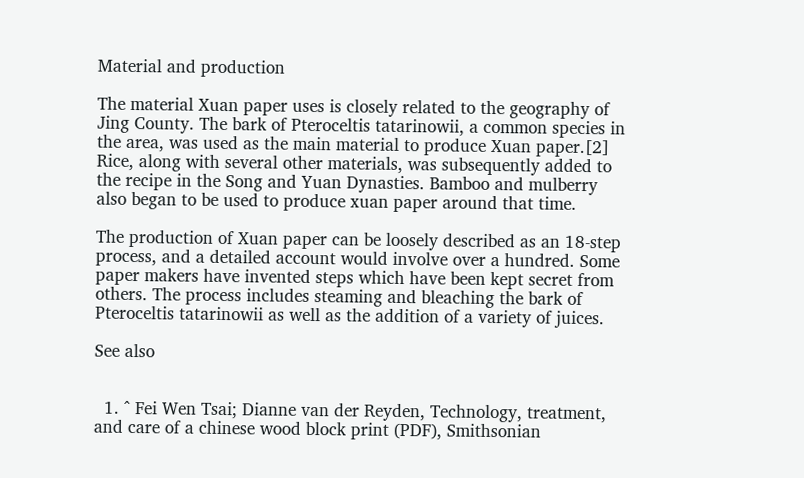Material and production

The material Xuan paper uses is closely related to the geography of Jing County. The bark of Pteroceltis tatarinowii, a common species in the area, was used as the main material to produce Xuan paper.[2] Rice, along with several other materials, was subsequently added to the recipe in the Song and Yuan Dynasties. Bamboo and mulberry also began to be used to produce xuan paper around that time.

The production of Xuan paper can be loosely described as an 18-step process, and a detailed account would involve over a hundred. Some paper makers have invented steps which have been kept secret from others. The process includes steaming and bleaching the bark of Pteroceltis tatarinowii as well as the addition of a variety of juices.

See also


  1. ^ Fei Wen Tsai; Dianne van der Reyden, Technology, treatment, and care of a chinese wood block print (PDF), Smithsonian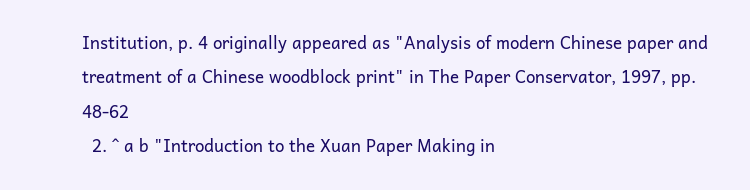Institution, p. 4 originally appeared as "Analysis of modern Chinese paper and treatment of a Chinese woodblock print" in The Paper Conservator, 1997, pp. 48-62
  2. ^ a b "Introduction to the Xuan Paper Making in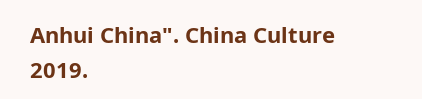Anhui China". China Culture 2019.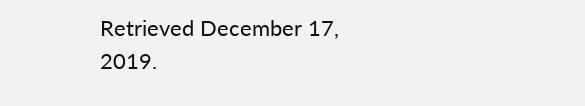Retrieved December 17, 2019.